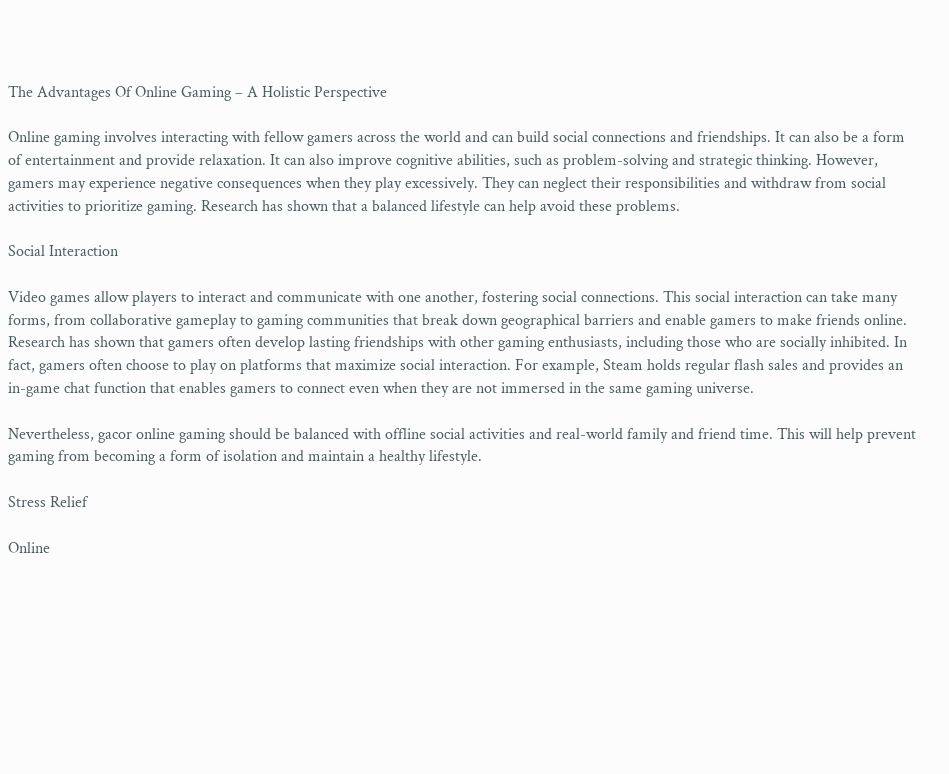The Advantages Of Online Gaming – A Holistic Perspective

Online gaming involves interacting with fellow gamers across the world and can build social connections and friendships. It can also be a form of entertainment and provide relaxation. It can also improve cognitive abilities, such as problem-solving and strategic thinking. However, gamers may experience negative consequences when they play excessively. They can neglect their responsibilities and withdraw from social activities to prioritize gaming. Research has shown that a balanced lifestyle can help avoid these problems.

Social Interaction

Video games allow players to interact and communicate with one another, fostering social connections. This social interaction can take many forms, from collaborative gameplay to gaming communities that break down geographical barriers and enable gamers to make friends online. Research has shown that gamers often develop lasting friendships with other gaming enthusiasts, including those who are socially inhibited. In fact, gamers often choose to play on platforms that maximize social interaction. For example, Steam holds regular flash sales and provides an in-game chat function that enables gamers to connect even when they are not immersed in the same gaming universe.

Nevertheless, gacor online gaming should be balanced with offline social activities and real-world family and friend time. This will help prevent gaming from becoming a form of isolation and maintain a healthy lifestyle.

Stress Relief

Online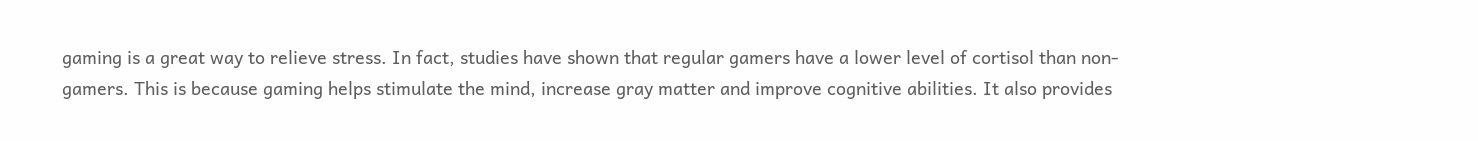gaming is a great way to relieve stress. In fact, studies have shown that regular gamers have a lower level of cortisol than non-gamers. This is because gaming helps stimulate the mind, increase gray matter and improve cognitive abilities. It also provides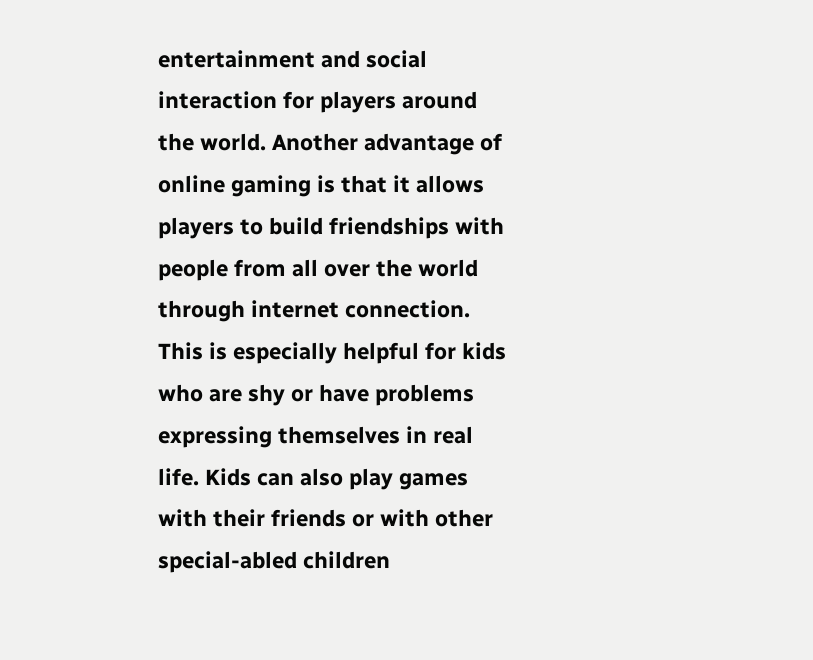entertainment and social interaction for players around the world. Another advantage of online gaming is that it allows players to build friendships with people from all over the world through internet connection. This is especially helpful for kids who are shy or have problems expressing themselves in real life. Kids can also play games with their friends or with other special-abled children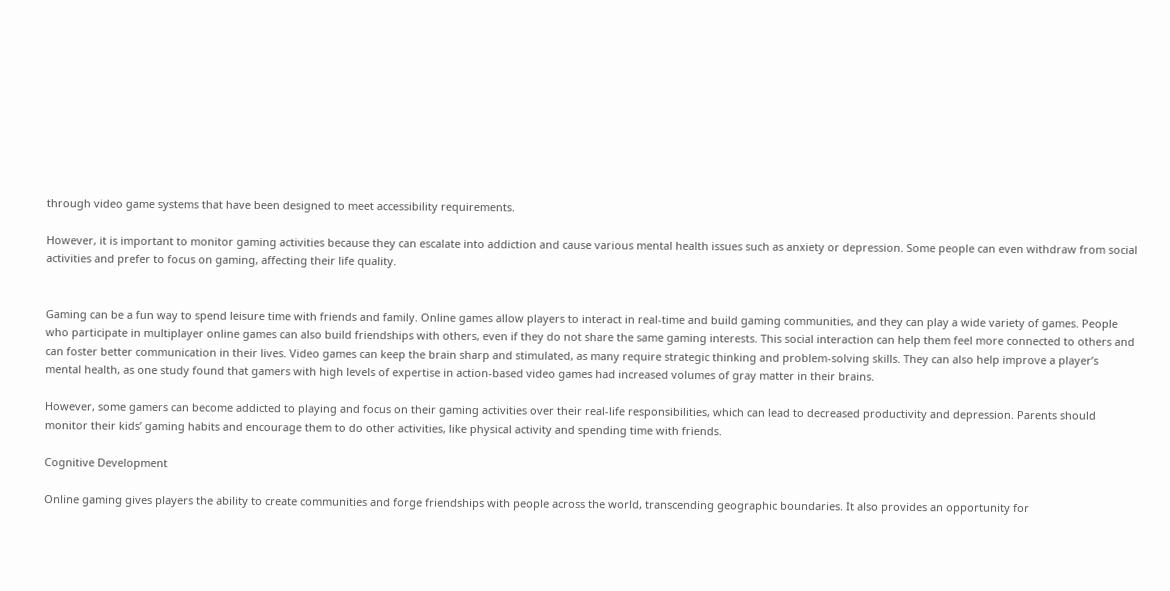through video game systems that have been designed to meet accessibility requirements.

However, it is important to monitor gaming activities because they can escalate into addiction and cause various mental health issues such as anxiety or depression. Some people can even withdraw from social activities and prefer to focus on gaming, affecting their life quality.


Gaming can be a fun way to spend leisure time with friends and family. Online games allow players to interact in real-time and build gaming communities, and they can play a wide variety of games. People who participate in multiplayer online games can also build friendships with others, even if they do not share the same gaming interests. This social interaction can help them feel more connected to others and can foster better communication in their lives. Video games can keep the brain sharp and stimulated, as many require strategic thinking and problem-solving skills. They can also help improve a player’s mental health, as one study found that gamers with high levels of expertise in action-based video games had increased volumes of gray matter in their brains.

However, some gamers can become addicted to playing and focus on their gaming activities over their real-life responsibilities, which can lead to decreased productivity and depression. Parents should monitor their kids’ gaming habits and encourage them to do other activities, like physical activity and spending time with friends.

Cognitive Development

Online gaming gives players the ability to create communities and forge friendships with people across the world, transcending geographic boundaries. It also provides an opportunity for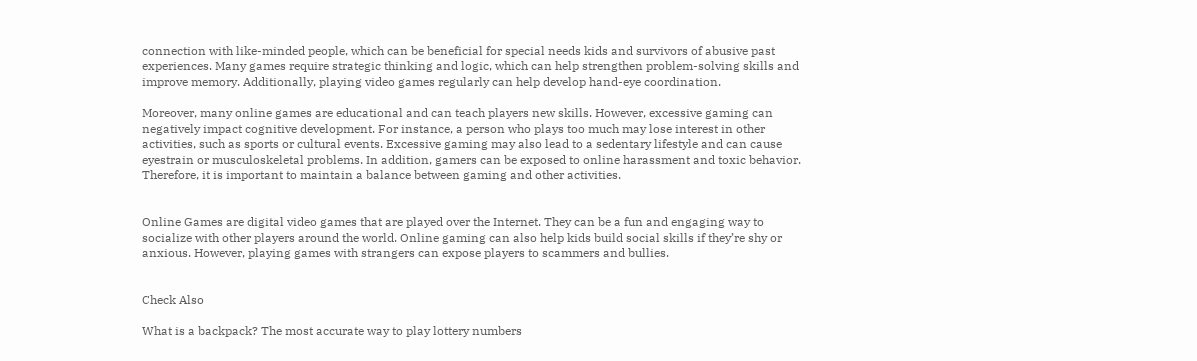connection with like-minded people, which can be beneficial for special needs kids and survivors of abusive past experiences. Many games require strategic thinking and logic, which can help strengthen problem-solving skills and improve memory. Additionally, playing video games regularly can help develop hand-eye coordination.

Moreover, many online games are educational and can teach players new skills. However, excessive gaming can negatively impact cognitive development. For instance, a person who plays too much may lose interest in other activities, such as sports or cultural events. Excessive gaming may also lead to a sedentary lifestyle and can cause eyestrain or musculoskeletal problems. In addition, gamers can be exposed to online harassment and toxic behavior. Therefore, it is important to maintain a balance between gaming and other activities.


Online Games are digital video games that are played over the Internet. They can be a fun and engaging way to socialize with other players around the world. Online gaming can also help kids build social skills if they’re shy or anxious. However, playing games with strangers can expose players to scammers and bullies.


Check Also

What is a backpack? The most accurate way to play lottery numbers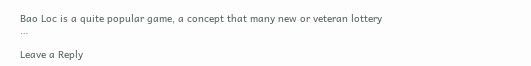Bao Loc is a quite popular game, a concept that many new or veteran lottery …

Leave a Reply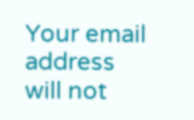Your email address will not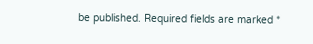be published. Required fields are marked *